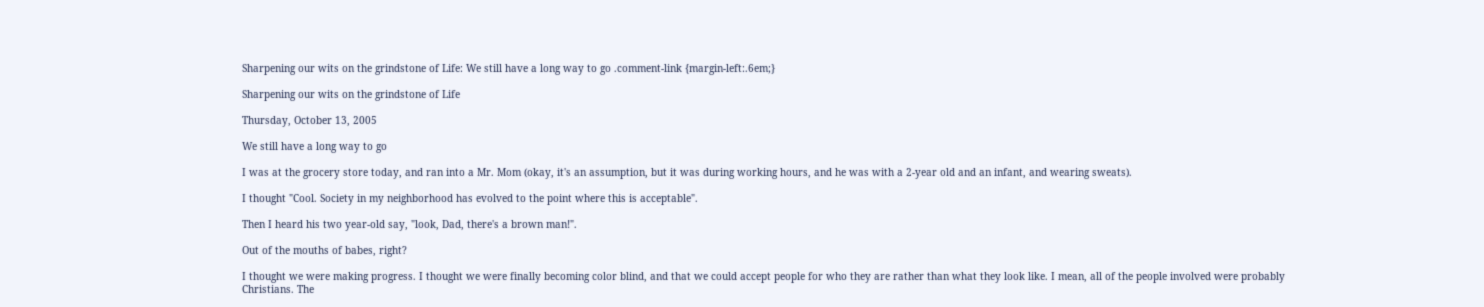Sharpening our wits on the grindstone of Life: We still have a long way to go .comment-link {margin-left:.6em;}

Sharpening our wits on the grindstone of Life

Thursday, October 13, 2005

We still have a long way to go

I was at the grocery store today, and ran into a Mr. Mom (okay, it's an assumption, but it was during working hours, and he was with a 2-year old and an infant, and wearing sweats).

I thought "Cool. Society in my neighborhood has evolved to the point where this is acceptable".

Then I heard his two year-old say, "look, Dad, there's a brown man!".

Out of the mouths of babes, right?

I thought we were making progress. I thought we were finally becoming color blind, and that we could accept people for who they are rather than what they look like. I mean, all of the people involved were probably Christians. The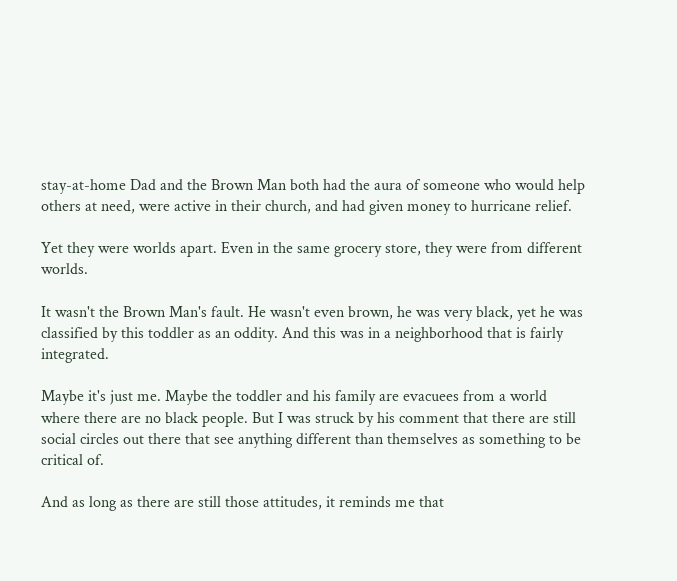stay-at-home Dad and the Brown Man both had the aura of someone who would help others at need, were active in their church, and had given money to hurricane relief.

Yet they were worlds apart. Even in the same grocery store, they were from different worlds.

It wasn't the Brown Man's fault. He wasn't even brown, he was very black, yet he was classified by this toddler as an oddity. And this was in a neighborhood that is fairly integrated.

Maybe it's just me. Maybe the toddler and his family are evacuees from a world where there are no black people. But I was struck by his comment that there are still social circles out there that see anything different than themselves as something to be critical of.

And as long as there are still those attitudes, it reminds me that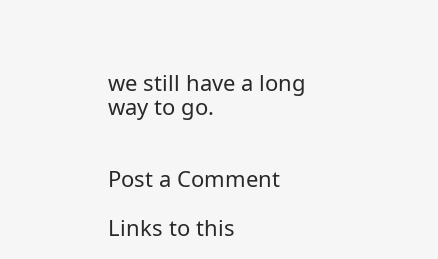we still have a long way to go.


Post a Comment

Links to this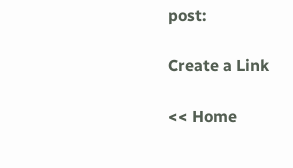post:

Create a Link

<< Home